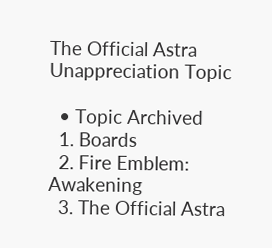The Official Astra Unappreciation Topic

  • Topic Archived
  1. Boards
  2. Fire Emblem: Awakening
  3. The Official Astra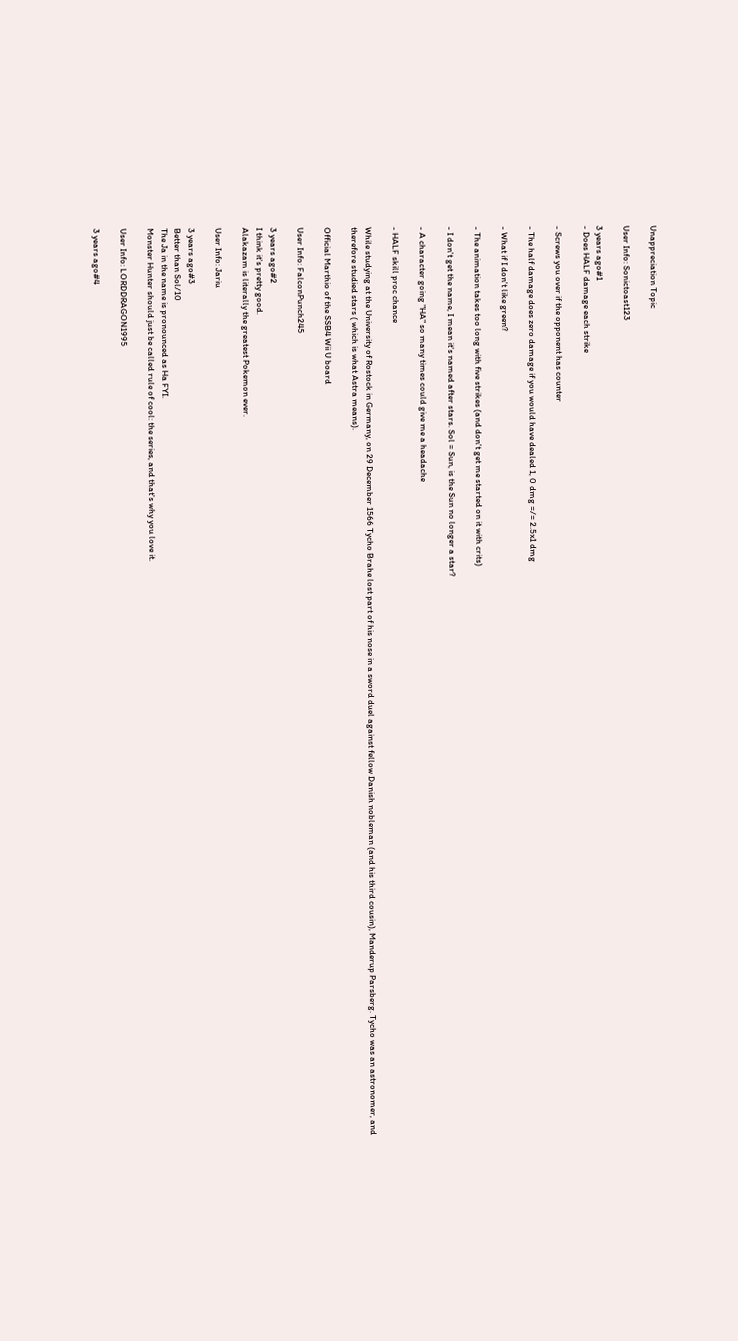Unappreciation Topic

User Info: Sonictoast123

3 years ago#1
- Does HALF damage each strike

- Screws you over if the opponent has counter

- The half damage does zero damage if you would have dealed 1, 0 dmg =/= 2.5x1 dmg

- What if I don't like green?

- The animation takes too long with five strikes (and don't get me started on it with crits)

- I don't get the name, I mean it's named after stars. Sol = Sun, is the Sun no longer a star?

- A character going "HA" so many times could give me a headache

- HALF skill proc chance

While studying at the University of Rostock in Germany, on 29 December 1566 Tycho Brahe lost part of his nose in a sword duel against fellow Danish nobleman (and his third cousin), Manderup Parsberg. Tycho was an astronomer, and therefore studied stars ( which is what Astra means).

Official Marthio of the SSB4 Wii U board

User Info: FalconPunch245

3 years ago#2
I think it's pretty good.
Alakazam is literally the greatest Pokemon ever.

User Info: Jariu

3 years ago#3
Better than Sol/10
The Ja in the name is pronounced as Ha FYI.
Monster Hunter should just be called rule of cool: the series, and that's why you love it.

User Info: LORDDRAGON1995

3 years ago#4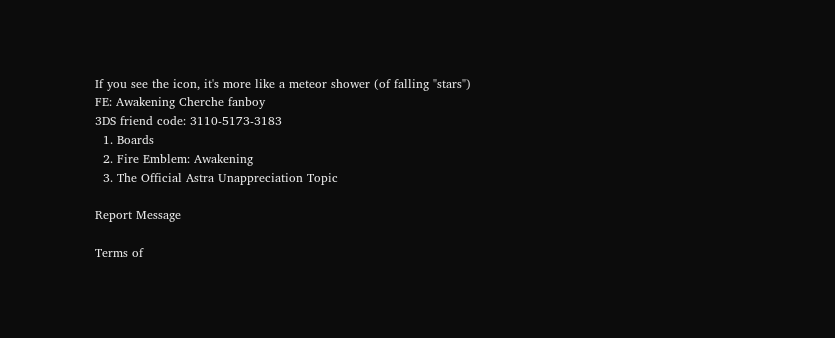If you see the icon, it's more like a meteor shower (of falling "stars")
FE: Awakening Cherche fanboy
3DS friend code: 3110-5173-3183
  1. Boards
  2. Fire Emblem: Awakening
  3. The Official Astra Unappreciation Topic

Report Message

Terms of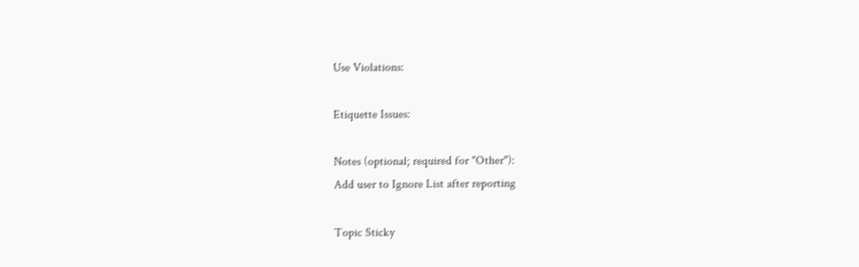Use Violations:

Etiquette Issues:

Notes (optional; required for "Other"):
Add user to Ignore List after reporting

Topic Sticky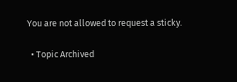You are not allowed to request a sticky.

  • Topic Archived